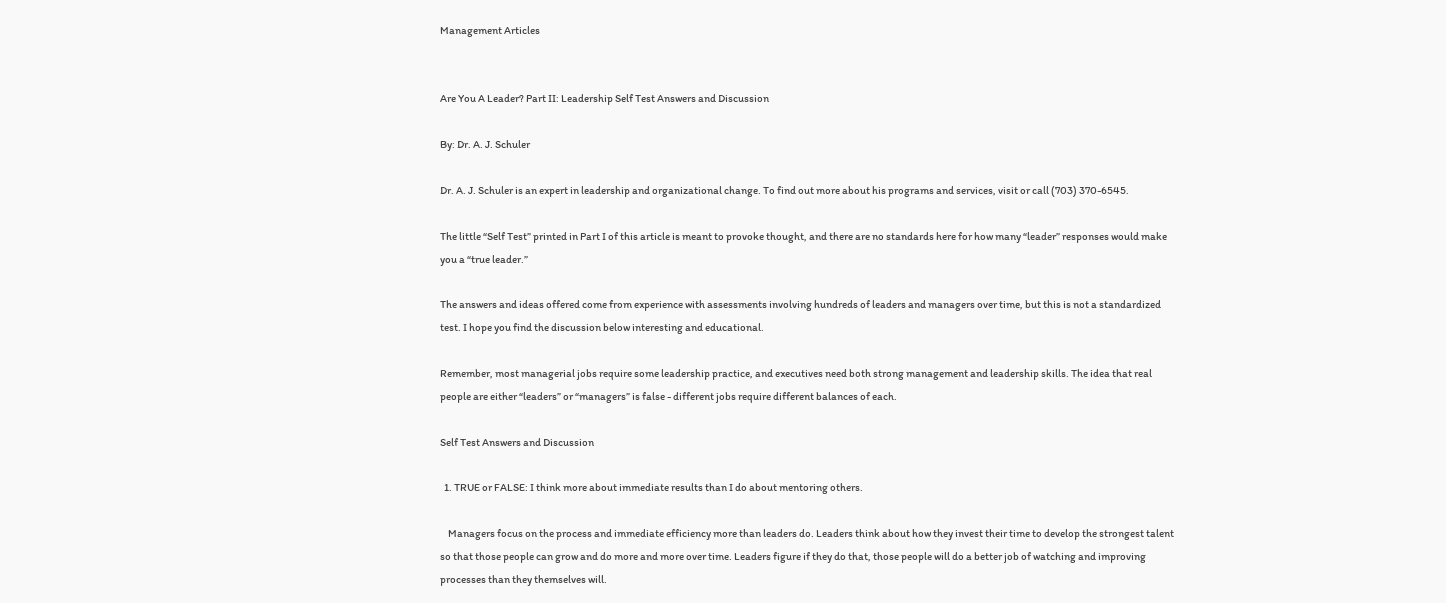Management Articles


Are You A Leader? Part II: Leadership Self Test Answers and Discussion

By: Dr. A. J. Schuler

Dr. A. J. Schuler is an expert in leadership and organizational change. To find out more about his programs and services, visit or call (703) 370-6545.

The little “Self Test” printed in Part I of this article is meant to provoke thought, and there are no standards here for how many “leader” responses would make you a “true leader.”

The answers and ideas offered come from experience with assessments involving hundreds of leaders and managers over time, but this is not a standardized test. I hope you find the discussion below interesting and educational.

Remember, most managerial jobs require some leadership practice, and executives need both strong management and leadership skills. The idea that real people are either “leaders” or “managers” is false - different jobs require different balances of each.

Self Test Answers and Discussion

  1. TRUE or FALSE: I think more about immediate results than I do about mentoring others.

    Managers focus on the process and immediate efficiency more than leaders do. Leaders think about how they invest their time to develop the strongest talent so that those people can grow and do more and more over time. Leaders figure if they do that, those people will do a better job of watching and improving processes than they themselves will.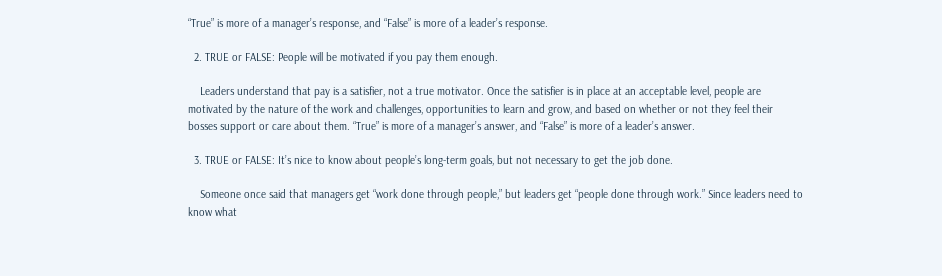“True” is more of a manager’s response, and “False” is more of a leader’s response.

  2. TRUE or FALSE: People will be motivated if you pay them enough.

    Leaders understand that pay is a satisfier, not a true motivator. Once the satisfier is in place at an acceptable level, people are motivated by the nature of the work and challenges, opportunities to learn and grow, and based on whether or not they feel their bosses support or care about them. “True” is more of a manager’s answer, and “False” is more of a leader’s answer.

  3. TRUE or FALSE: It’s nice to know about people’s long-term goals, but not necessary to get the job done.

    Someone once said that managers get “work done through people,” but leaders get “people done through work.” Since leaders need to know what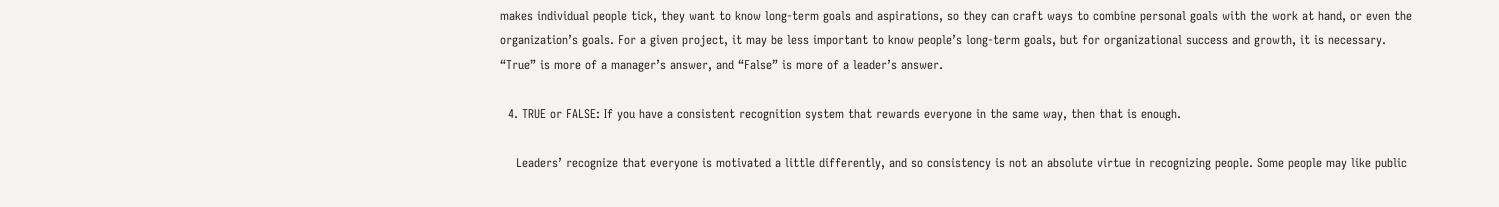makes individual people tick, they want to know long-term goals and aspirations, so they can craft ways to combine personal goals with the work at hand, or even the organization’s goals. For a given project, it may be less important to know people’s long-term goals, but for organizational success and growth, it is necessary. “True” is more of a manager’s answer, and “False” is more of a leader’s answer.

  4. TRUE or FALSE: If you have a consistent recognition system that rewards everyone in the same way, then that is enough.

    Leaders’ recognize that everyone is motivated a little differently, and so consistency is not an absolute virtue in recognizing people. Some people may like public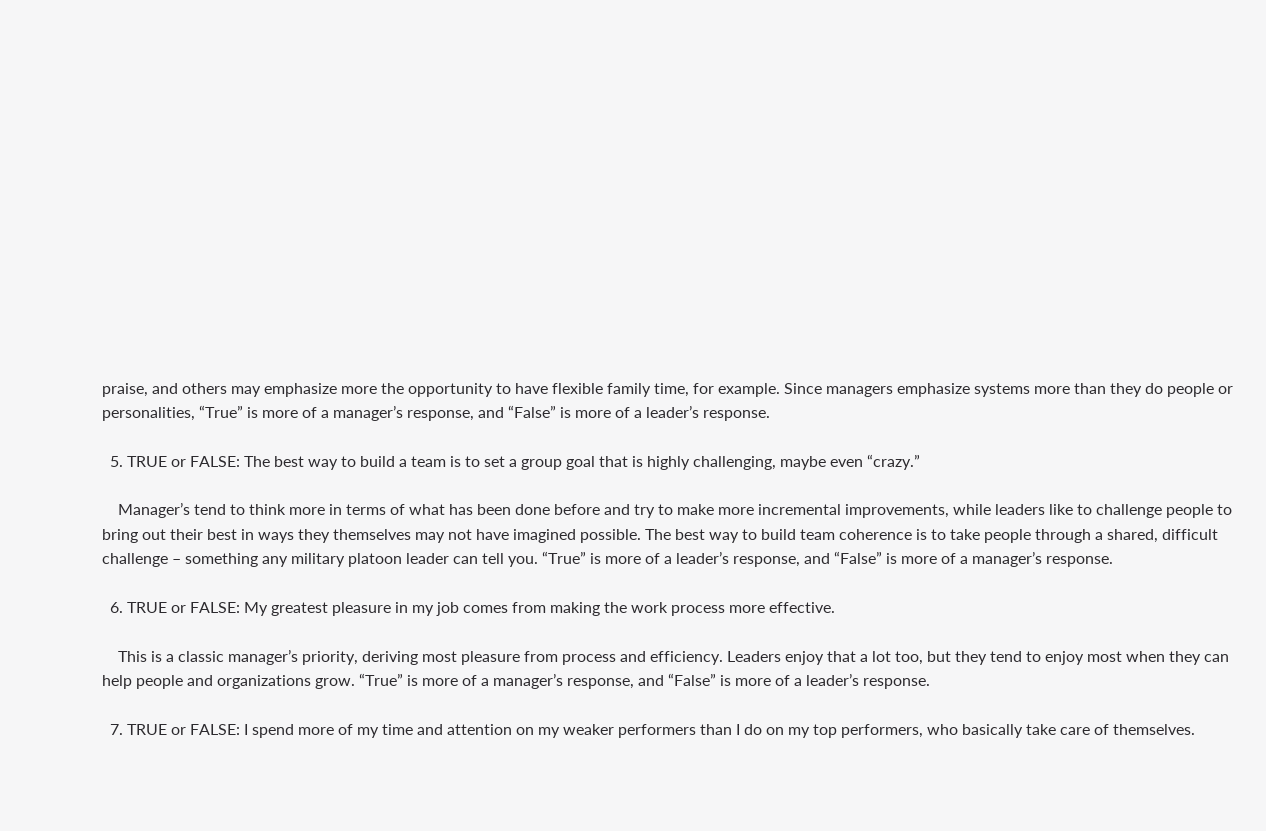praise, and others may emphasize more the opportunity to have flexible family time, for example. Since managers emphasize systems more than they do people or personalities, “True” is more of a manager’s response, and “False” is more of a leader’s response.

  5. TRUE or FALSE: The best way to build a team is to set a group goal that is highly challenging, maybe even “crazy.”

    Manager’s tend to think more in terms of what has been done before and try to make more incremental improvements, while leaders like to challenge people to bring out their best in ways they themselves may not have imagined possible. The best way to build team coherence is to take people through a shared, difficult challenge – something any military platoon leader can tell you. “True” is more of a leader’s response, and “False” is more of a manager’s response.

  6. TRUE or FALSE: My greatest pleasure in my job comes from making the work process more effective.

    This is a classic manager’s priority, deriving most pleasure from process and efficiency. Leaders enjoy that a lot too, but they tend to enjoy most when they can help people and organizations grow. “True” is more of a manager’s response, and “False” is more of a leader’s response.

  7. TRUE or FALSE: I spend more of my time and attention on my weaker performers than I do on my top performers, who basically take care of themselves.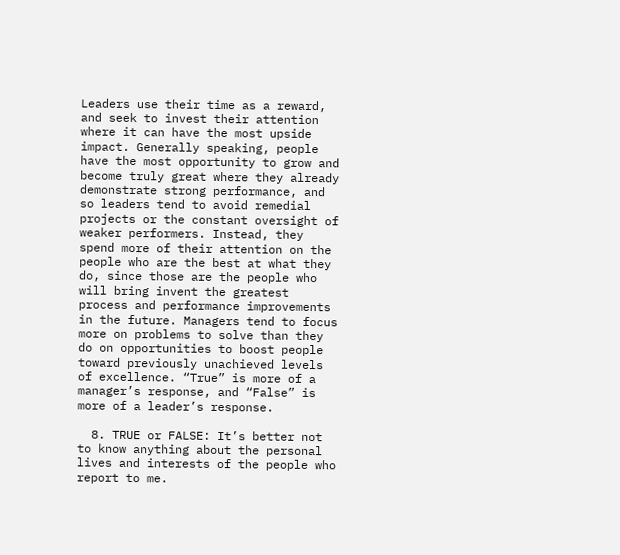Leaders use their time as a reward, and seek to invest their attention where it can have the most upside impact. Generally speaking, people have the most opportunity to grow and become truly great where they already demonstrate strong performance, and so leaders tend to avoid remedial projects or the constant oversight of weaker performers. Instead, they spend more of their attention on the people who are the best at what they do, since those are the people who will bring invent the greatest process and performance improvements in the future. Managers tend to focus more on problems to solve than they do on opportunities to boost people toward previously unachieved levels of excellence. “True” is more of a manager’s response, and “False” is more of a leader’s response.

  8. TRUE or FALSE: It’s better not to know anything about the personal lives and interests of the people who report to me.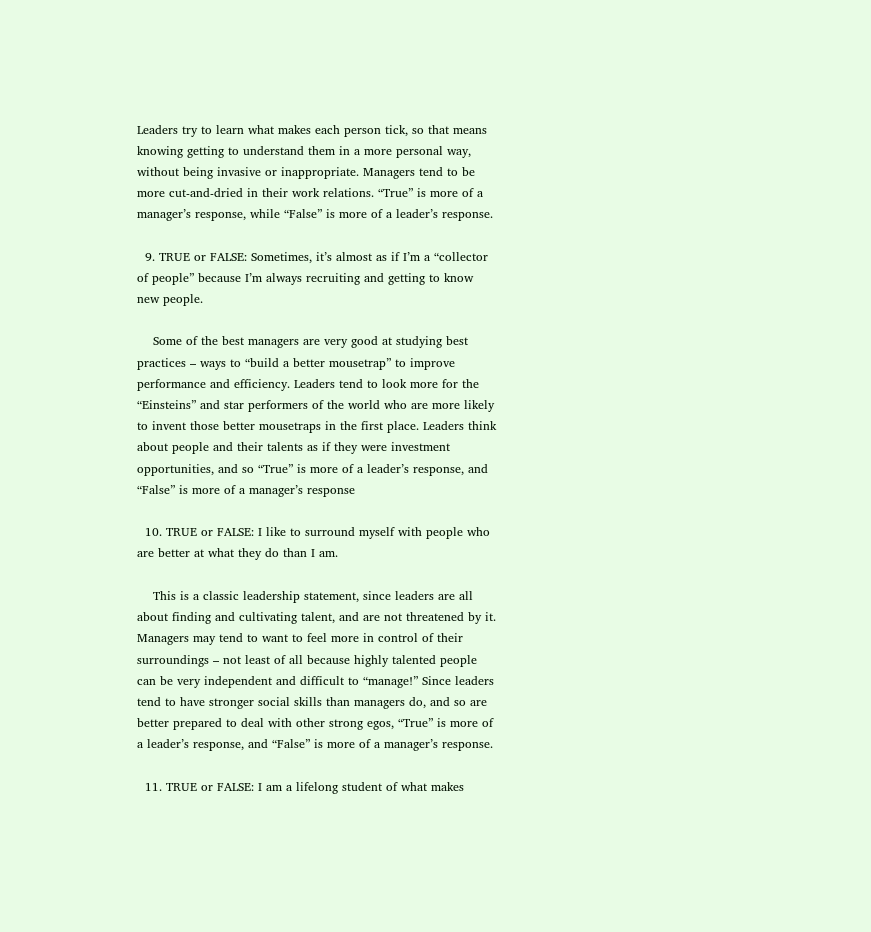Leaders try to learn what makes each person tick, so that means knowing getting to understand them in a more personal way, without being invasive or inappropriate. Managers tend to be more cut-and-dried in their work relations. “True” is more of a manager’s response, while “False” is more of a leader’s response.

  9. TRUE or FALSE: Sometimes, it’s almost as if I’m a “collector of people” because I’m always recruiting and getting to know new people.

    Some of the best managers are very good at studying best practices – ways to “build a better mousetrap” to improve performance and efficiency. Leaders tend to look more for the “Einsteins” and star performers of the world who are more likely to invent those better mousetraps in the first place. Leaders think about people and their talents as if they were investment opportunities, and so “True” is more of a leader’s response, and “False” is more of a manager’s response

  10. TRUE or FALSE: I like to surround myself with people who are better at what they do than I am.

    This is a classic leadership statement, since leaders are all about finding and cultivating talent, and are not threatened by it. Managers may tend to want to feel more in control of their surroundings – not least of all because highly talented people can be very independent and difficult to “manage!” Since leaders tend to have stronger social skills than managers do, and so are better prepared to deal with other strong egos, “True” is more of a leader’s response, and “False” is more of a manager’s response.

  11. TRUE or FALSE: I am a lifelong student of what makes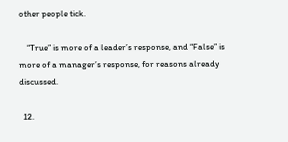other people tick.

    “True” is more of a leader’s response, and “False” is more of a manager’s response, for reasons already discussed.

  12.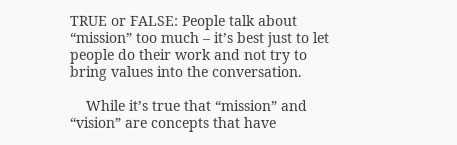TRUE or FALSE: People talk about “mission” too much – it’s best just to let people do their work and not try to bring values into the conversation.

    While it’s true that “mission” and “vision” are concepts that have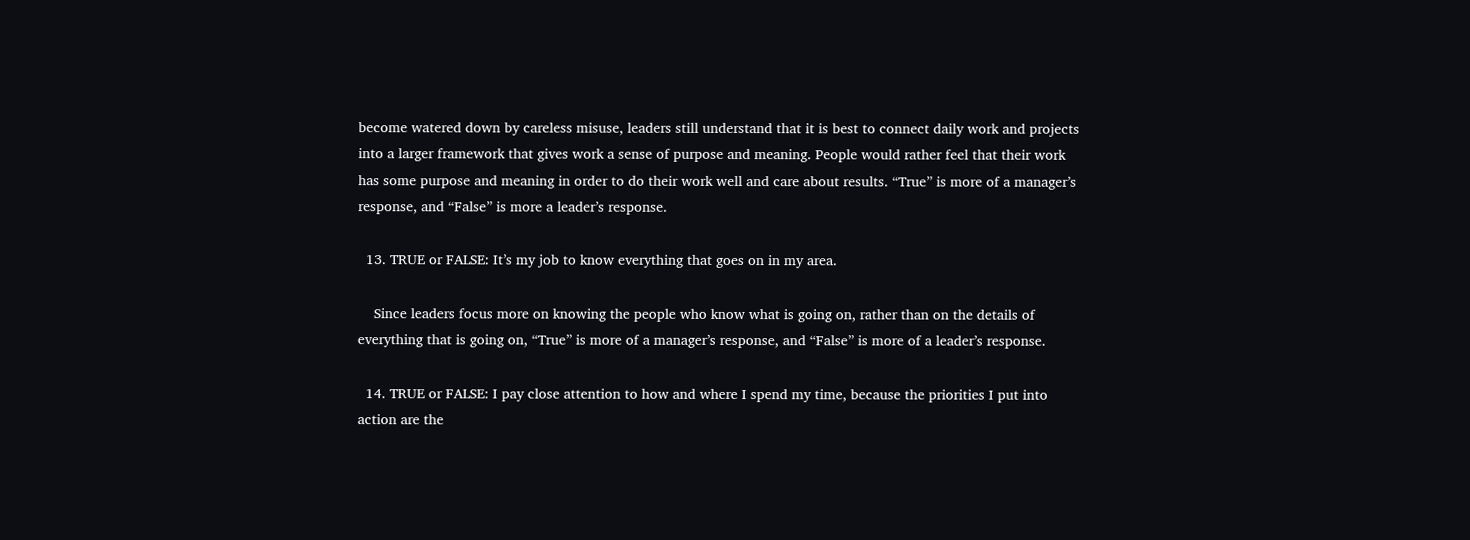become watered down by careless misuse, leaders still understand that it is best to connect daily work and projects into a larger framework that gives work a sense of purpose and meaning. People would rather feel that their work has some purpose and meaning in order to do their work well and care about results. “True” is more of a manager’s response, and “False” is more a leader’s response.

  13. TRUE or FALSE: It’s my job to know everything that goes on in my area.

    Since leaders focus more on knowing the people who know what is going on, rather than on the details of everything that is going on, “True” is more of a manager’s response, and “False” is more of a leader’s response.

  14. TRUE or FALSE: I pay close attention to how and where I spend my time, because the priorities I put into action are the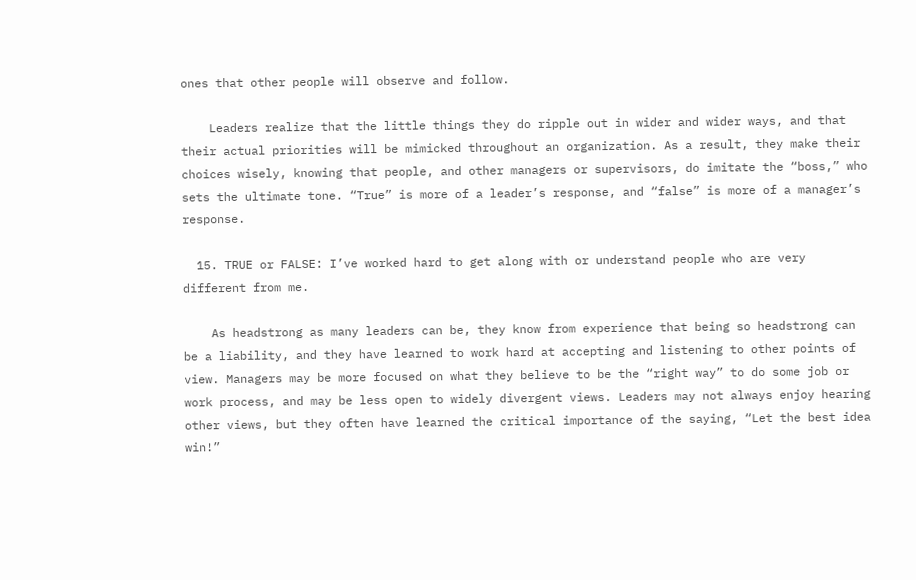ones that other people will observe and follow.

    Leaders realize that the little things they do ripple out in wider and wider ways, and that their actual priorities will be mimicked throughout an organization. As a result, they make their choices wisely, knowing that people, and other managers or supervisors, do imitate the “boss,” who sets the ultimate tone. “True” is more of a leader’s response, and “false” is more of a manager’s response.

  15. TRUE or FALSE: I’ve worked hard to get along with or understand people who are very different from me.

    As headstrong as many leaders can be, they know from experience that being so headstrong can be a liability, and they have learned to work hard at accepting and listening to other points of view. Managers may be more focused on what they believe to be the “right way” to do some job or work process, and may be less open to widely divergent views. Leaders may not always enjoy hearing other views, but they often have learned the critical importance of the saying, “Let the best idea win!”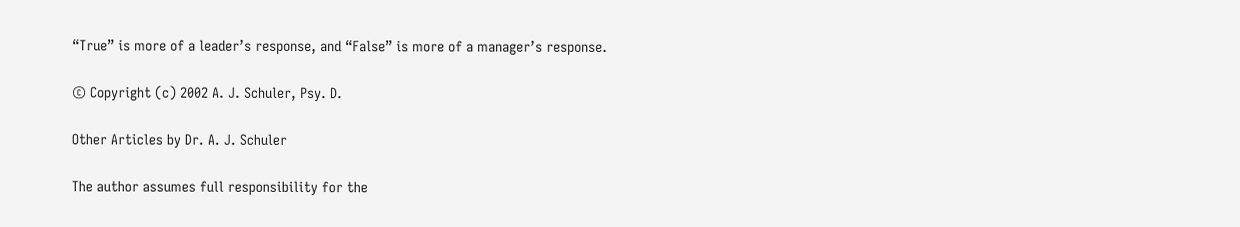“True” is more of a leader’s response, and “False” is more of a manager’s response.

© Copyright (c) 2002 A. J. Schuler, Psy. D.

Other Articles by Dr. A. J. Schuler

The author assumes full responsibility for the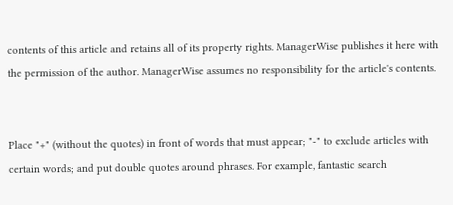contents of this article and retains all of its property rights. ManagerWise publishes it here with the permission of the author. ManagerWise assumes no responsibility for the article's contents.


Place "+" (without the quotes) in front of words that must appear; "-" to exclude articles with certain words; and put double quotes around phrases. For example, fantastic search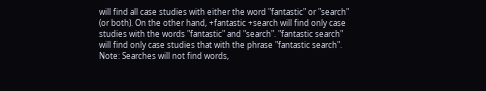will find all case studies with either the word "fantastic" or "search" (or both). On the other hand, +fantastic +search will find only case studies with the words "fantastic" and "search". "fantastic search" will find only case studies that with the phrase "fantastic search". Note: Searches will not find words,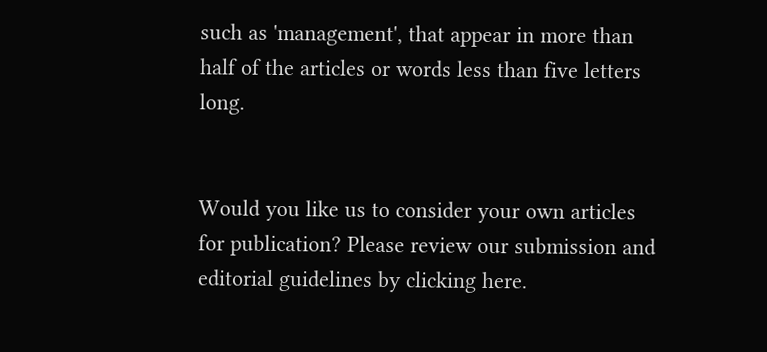such as 'management', that appear in more than half of the articles or words less than five letters long.


Would you like us to consider your own articles for publication? Please review our submission and editorial guidelines by clicking here.